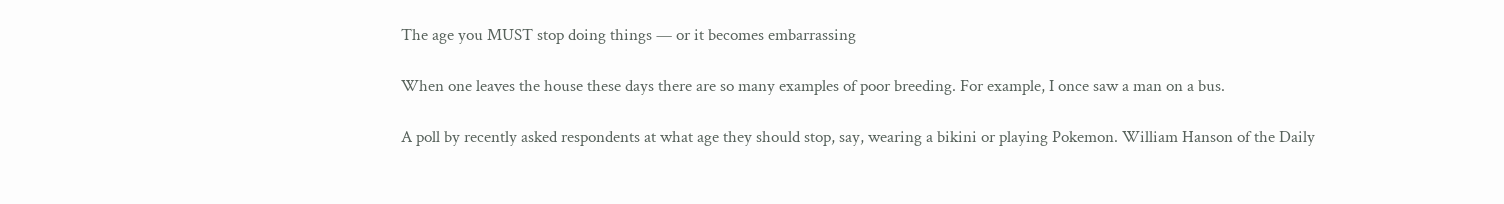The age you MUST stop doing things — or it becomes embarrassing

When one leaves the house these days there are so many examples of poor breeding. For example, I once saw a man on a bus.

A poll by recently asked respondents at what age they should stop, say, wearing a bikini or playing Pokemon. William Hanson of the Daily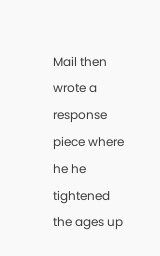Mail then wrote a response piece where he he tightened the ages up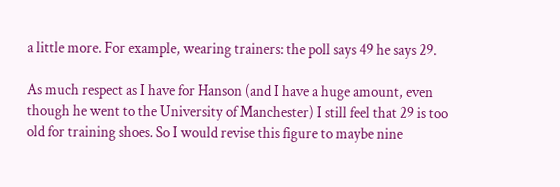a little more. For example, wearing trainers: the poll says 49 he says 29.

As much respect as I have for Hanson (and I have a huge amount, even though he went to the University of Manchester) I still feel that 29 is too old for training shoes. So I would revise this figure to maybe nine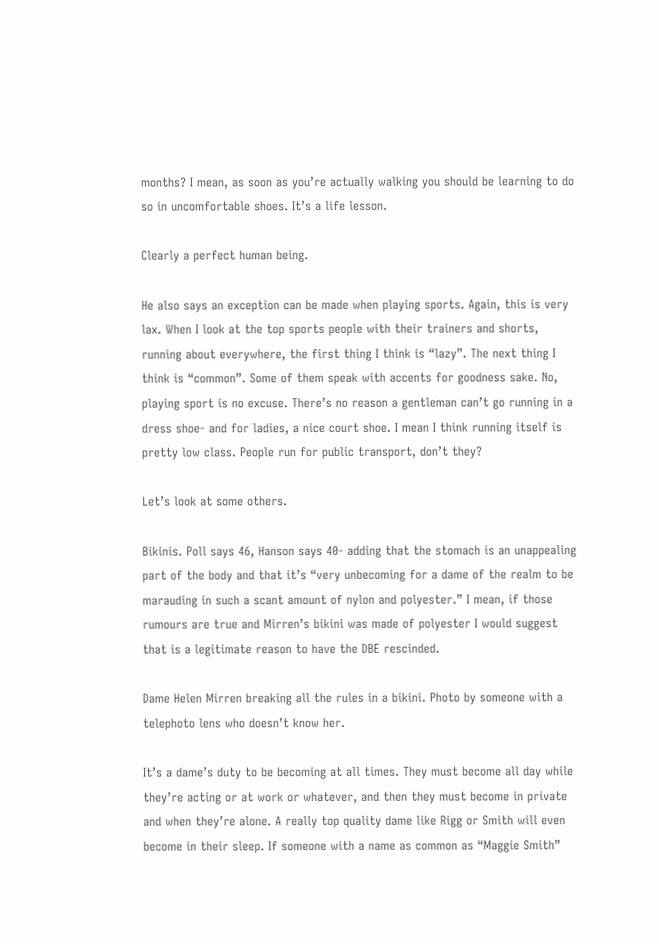months? I mean, as soon as you’re actually walking you should be learning to do so in uncomfortable shoes. It’s a life lesson.

Clearly a perfect human being.

He also says an exception can be made when playing sports. Again, this is very lax. When I look at the top sports people with their trainers and shorts, running about everywhere, the first thing I think is “lazy”. The next thing I think is “common”. Some of them speak with accents for goodness sake. No, playing sport is no excuse. There’s no reason a gentleman can’t go running in a dress shoe- and for ladies, a nice court shoe. I mean I think running itself is pretty low class. People run for public transport, don’t they?

Let’s look at some others.

Bikinis. Poll says 46, Hanson says 40- adding that the stomach is an unappealing part of the body and that it’s “very unbecoming for a dame of the realm to be marauding in such a scant amount of nylon and polyester.” I mean, if those rumours are true and Mirren’s bikini was made of polyester I would suggest that is a legitimate reason to have the DBE rescinded.

Dame Helen Mirren breaking all the rules in a bikini. Photo by someone with a telephoto lens who doesn’t know her.

It’s a dame’s duty to be becoming at all times. They must become all day while they’re acting or at work or whatever, and then they must become in private and when they’re alone. A really top quality dame like Rigg or Smith will even become in their sleep. If someone with a name as common as “Maggie Smith”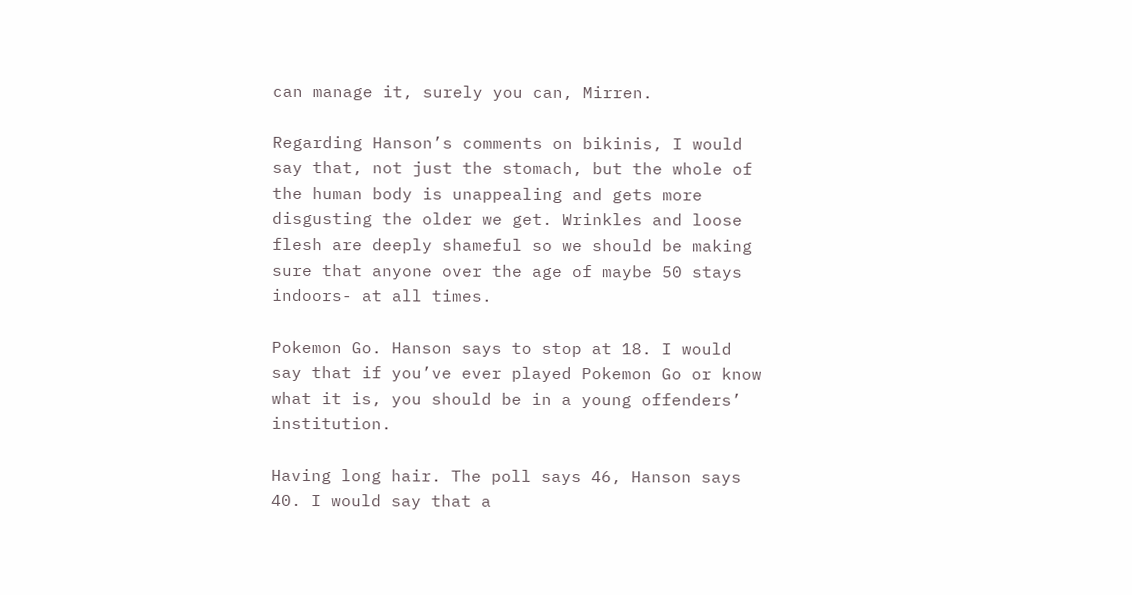can manage it, surely you can, Mirren.

Regarding Hanson’s comments on bikinis, I would say that, not just the stomach, but the whole of the human body is unappealing and gets more disgusting the older we get. Wrinkles and loose flesh are deeply shameful so we should be making sure that anyone over the age of maybe 50 stays indoors- at all times.

Pokemon Go. Hanson says to stop at 18. I would say that if you’ve ever played Pokemon Go or know what it is, you should be in a young offenders’ institution.

Having long hair. The poll says 46, Hanson says 40. I would say that a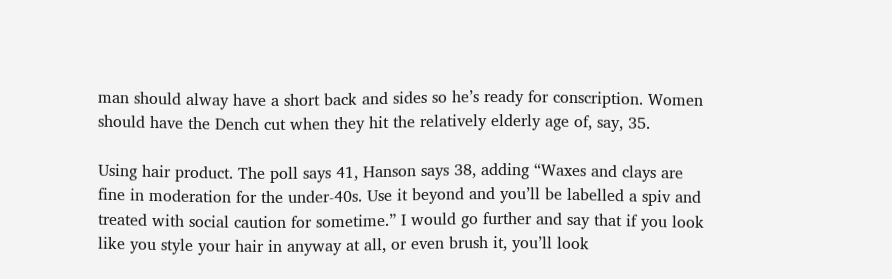man should alway have a short back and sides so he’s ready for conscription. Women should have the Dench cut when they hit the relatively elderly age of, say, 35.

Using hair product. The poll says 41, Hanson says 38, adding “Waxes and clays are fine in moderation for the under-40s. Use it beyond and you’ll be labelled a spiv and treated with social caution for sometime.” I would go further and say that if you look like you style your hair in anyway at all, or even brush it, you’ll look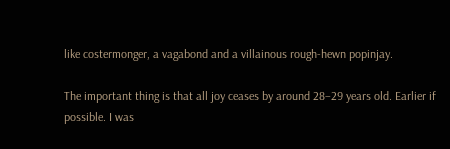like costermonger, a vagabond and a villainous rough-hewn popinjay.

The important thing is that all joy ceases by around 28–29 years old. Earlier if possible. I was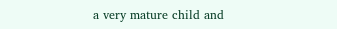a very mature child and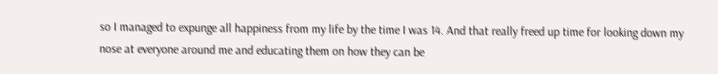so I managed to expunge all happiness from my life by the time I was 14. And that really freed up time for looking down my nose at everyone around me and educating them on how they can be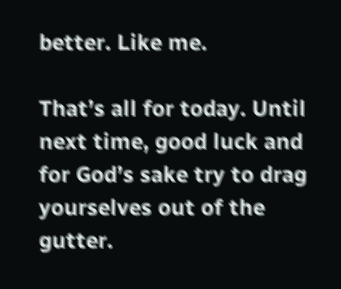better. Like me.

That’s all for today. Until next time, good luck and for God’s sake try to drag yourselves out of the gutter.